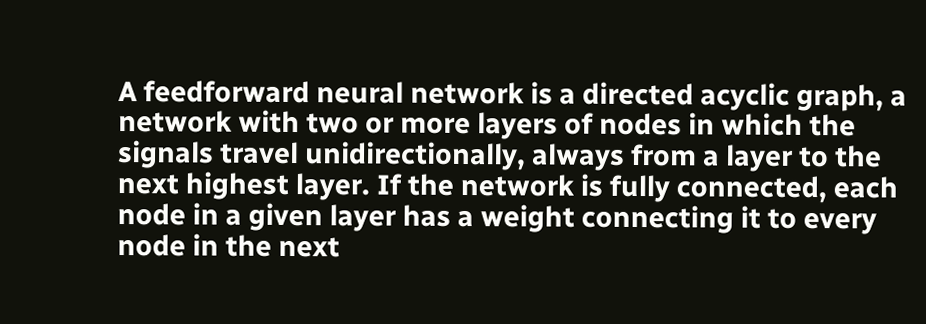A feedforward neural network is a directed acyclic graph, a network with two or more layers of nodes in which the signals travel unidirectionally, always from a layer to the next highest layer. If the network is fully connected, each node in a given layer has a weight connecting it to every node in the next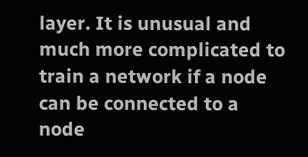layer. It is unusual and much more complicated to train a network if a node can be connected to a node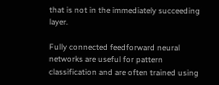that is not in the immediately succeeding layer.

Fully connected feedforward neural networks are useful for pattern classification and are often trained using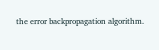the error backpropagation algorithm.